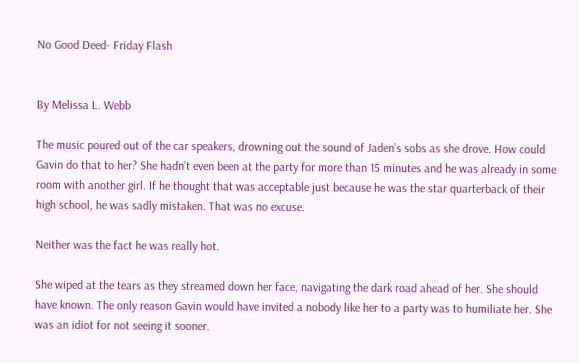No Good Deed- Friday Flash


By Melissa L. Webb

The music poured out of the car speakers, drowning out the sound of Jaden’s sobs as she drove. How could Gavin do that to her? She hadn’t even been at the party for more than 15 minutes and he was already in some room with another girl. If he thought that was acceptable just because he was the star quarterback of their high school, he was sadly mistaken. That was no excuse.

Neither was the fact he was really hot.

She wiped at the tears as they streamed down her face, navigating the dark road ahead of her. She should have known. The only reason Gavin would have invited a nobody like her to a party was to humiliate her. She was an idiot for not seeing it sooner.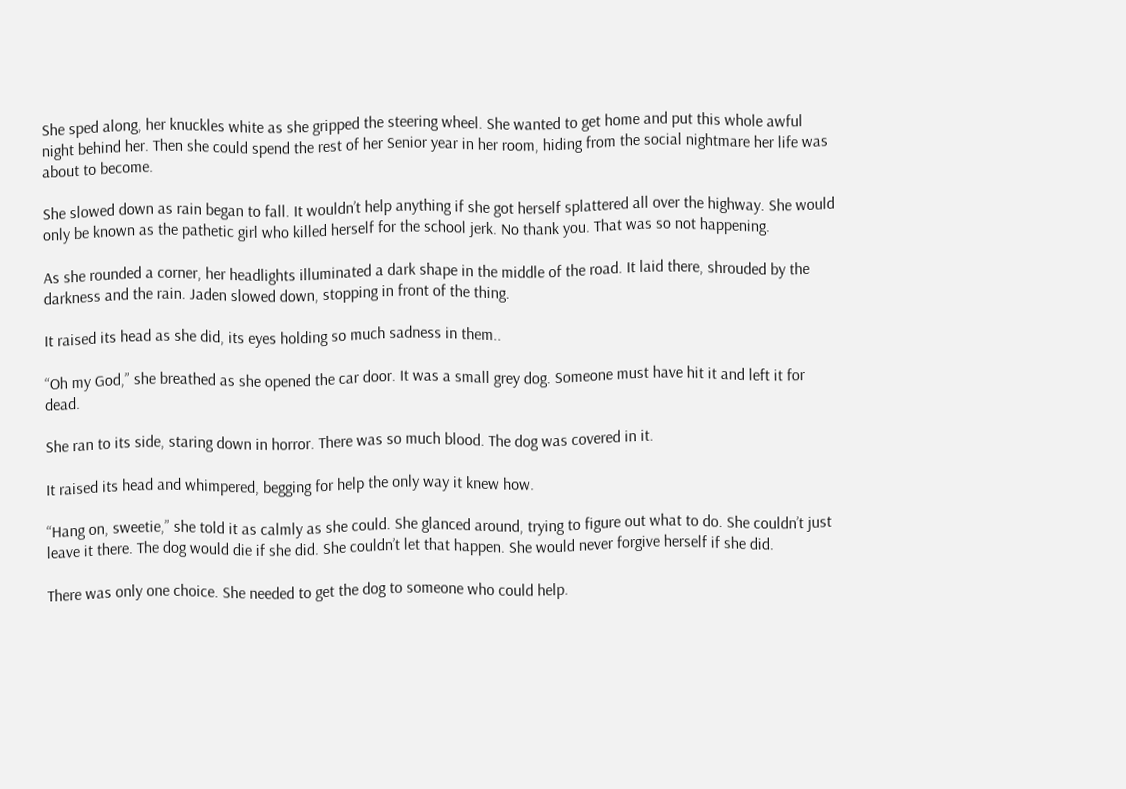She sped along, her knuckles white as she gripped the steering wheel. She wanted to get home and put this whole awful night behind her. Then she could spend the rest of her Senior year in her room, hiding from the social nightmare her life was about to become.

She slowed down as rain began to fall. It wouldn’t help anything if she got herself splattered all over the highway. She would only be known as the pathetic girl who killed herself for the school jerk. No thank you. That was so not happening.

As she rounded a corner, her headlights illuminated a dark shape in the middle of the road. It laid there, shrouded by the darkness and the rain. Jaden slowed down, stopping in front of the thing.

It raised its head as she did, its eyes holding so much sadness in them..

“Oh my God,” she breathed as she opened the car door. It was a small grey dog. Someone must have hit it and left it for dead.

She ran to its side, staring down in horror. There was so much blood. The dog was covered in it.

It raised its head and whimpered, begging for help the only way it knew how.

“Hang on, sweetie,” she told it as calmly as she could. She glanced around, trying to figure out what to do. She couldn’t just leave it there. The dog would die if she did. She couldn’t let that happen. She would never forgive herself if she did.

There was only one choice. She needed to get the dog to someone who could help.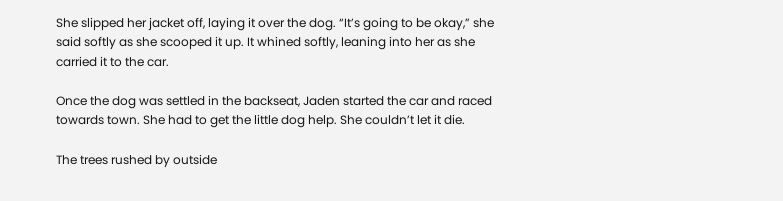She slipped her jacket off, laying it over the dog. “It’s going to be okay,” she said softly as she scooped it up. It whined softly, leaning into her as she carried it to the car.

Once the dog was settled in the backseat, Jaden started the car and raced towards town. She had to get the little dog help. She couldn’t let it die.

The trees rushed by outside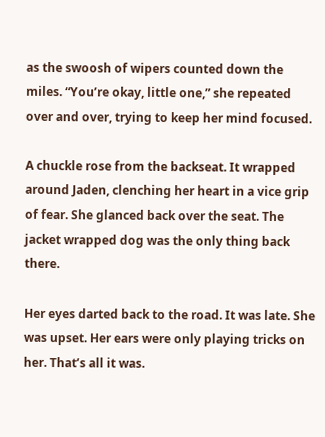as the swoosh of wipers counted down the miles. “You’re okay, little one,” she repeated over and over, trying to keep her mind focused.

A chuckle rose from the backseat. It wrapped around Jaden, clenching her heart in a vice grip of fear. She glanced back over the seat. The jacket wrapped dog was the only thing back there.

Her eyes darted back to the road. It was late. She was upset. Her ears were only playing tricks on her. That’s all it was.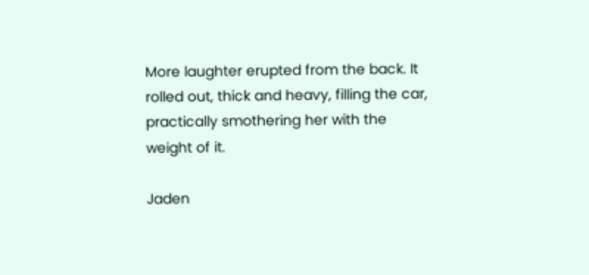More laughter erupted from the back. It rolled out, thick and heavy, filling the car, practically smothering her with the weight of it.

Jaden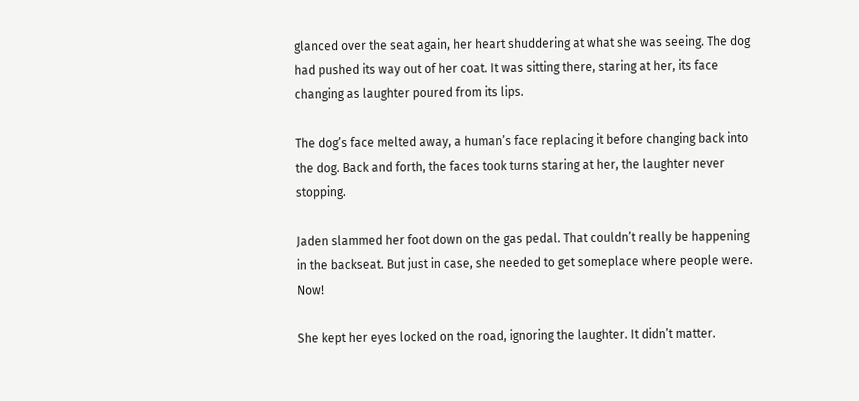glanced over the seat again, her heart shuddering at what she was seeing. The dog had pushed its way out of her coat. It was sitting there, staring at her, its face changing as laughter poured from its lips.

The dog’s face melted away, a human’s face replacing it before changing back into the dog. Back and forth, the faces took turns staring at her, the laughter never stopping.

Jaden slammed her foot down on the gas pedal. That couldn’t really be happening in the backseat. But just in case, she needed to get someplace where people were. Now!

She kept her eyes locked on the road, ignoring the laughter. It didn’t matter.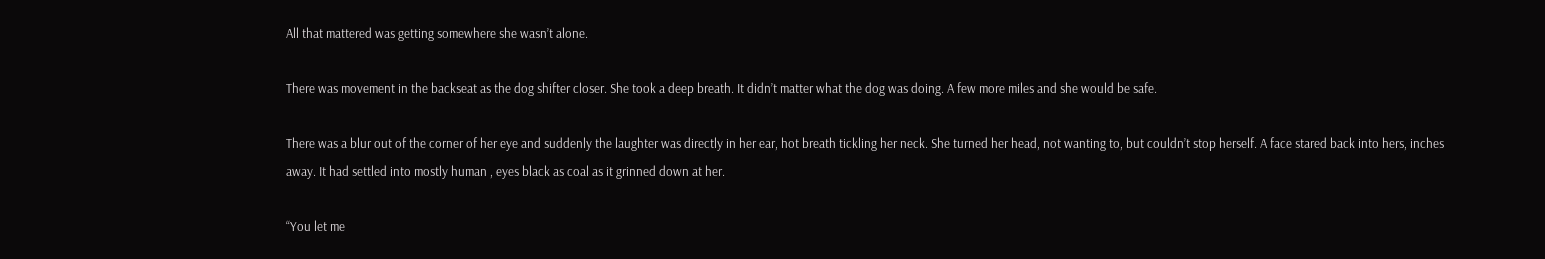All that mattered was getting somewhere she wasn’t alone.

There was movement in the backseat as the dog shifter closer. She took a deep breath. It didn’t matter what the dog was doing. A few more miles and she would be safe.

There was a blur out of the corner of her eye and suddenly the laughter was directly in her ear, hot breath tickling her neck. She turned her head, not wanting to, but couldn’t stop herself. A face stared back into hers, inches away. It had settled into mostly human , eyes black as coal as it grinned down at her.

“You let me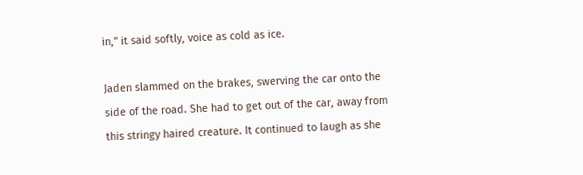in,” it said softly, voice as cold as ice.

Jaden slammed on the brakes, swerving the car onto the side of the road. She had to get out of the car, away from this stringy haired creature. It continued to laugh as she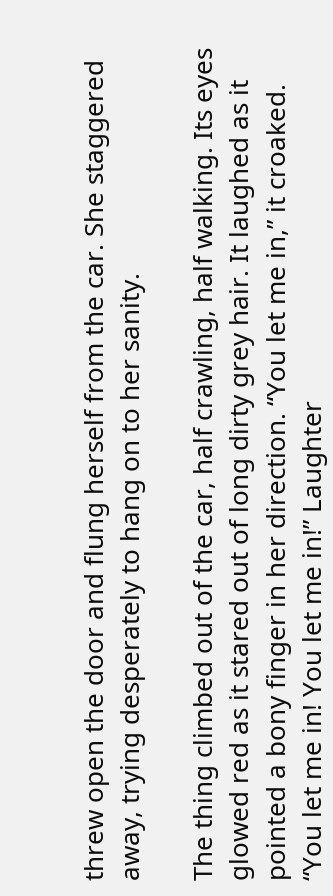threw open the door and flung herself from the car. She staggered away, trying desperately to hang on to her sanity.

The thing climbed out of the car, half crawling, half walking. Its eyes glowed red as it stared out of long dirty grey hair. It laughed as it pointed a bony finger in her direction. “You let me in,” it croaked. “You let me in! You let me in!” Laughter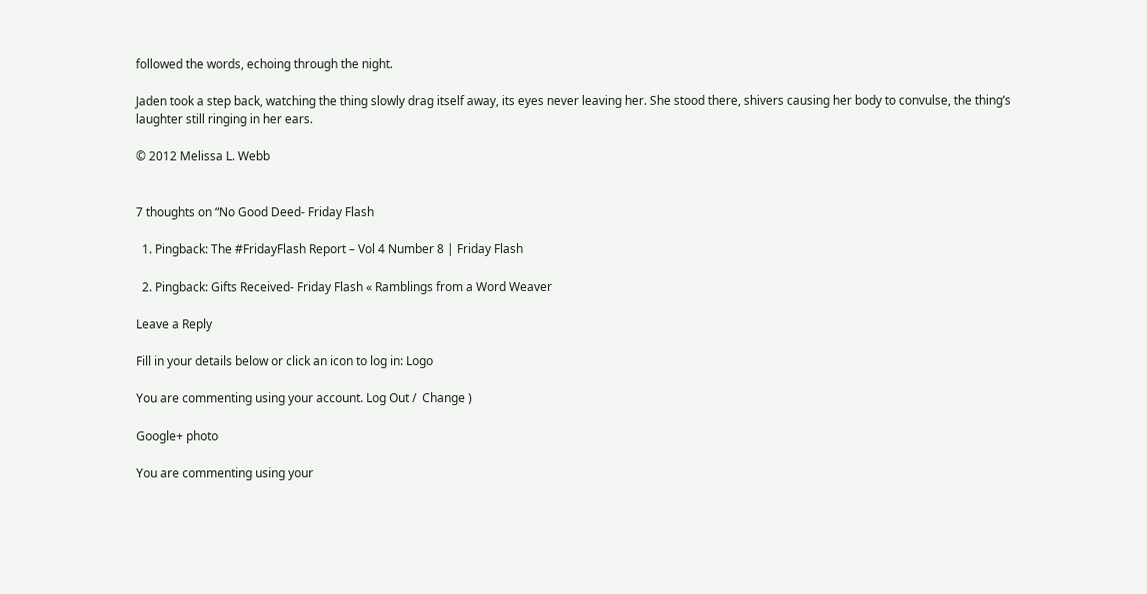followed the words, echoing through the night.

Jaden took a step back, watching the thing slowly drag itself away, its eyes never leaving her. She stood there, shivers causing her body to convulse, the thing’s laughter still ringing in her ears.

© 2012 Melissa L. Webb


7 thoughts on “No Good Deed- Friday Flash

  1. Pingback: The #FridayFlash Report – Vol 4 Number 8 | Friday Flash

  2. Pingback: Gifts Received- Friday Flash « Ramblings from a Word Weaver

Leave a Reply

Fill in your details below or click an icon to log in: Logo

You are commenting using your account. Log Out /  Change )

Google+ photo

You are commenting using your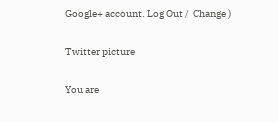Google+ account. Log Out /  Change )

Twitter picture

You are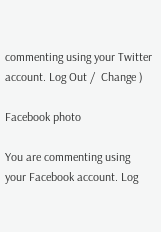commenting using your Twitter account. Log Out /  Change )

Facebook photo

You are commenting using your Facebook account. Log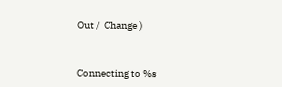Out /  Change )


Connecting to %s